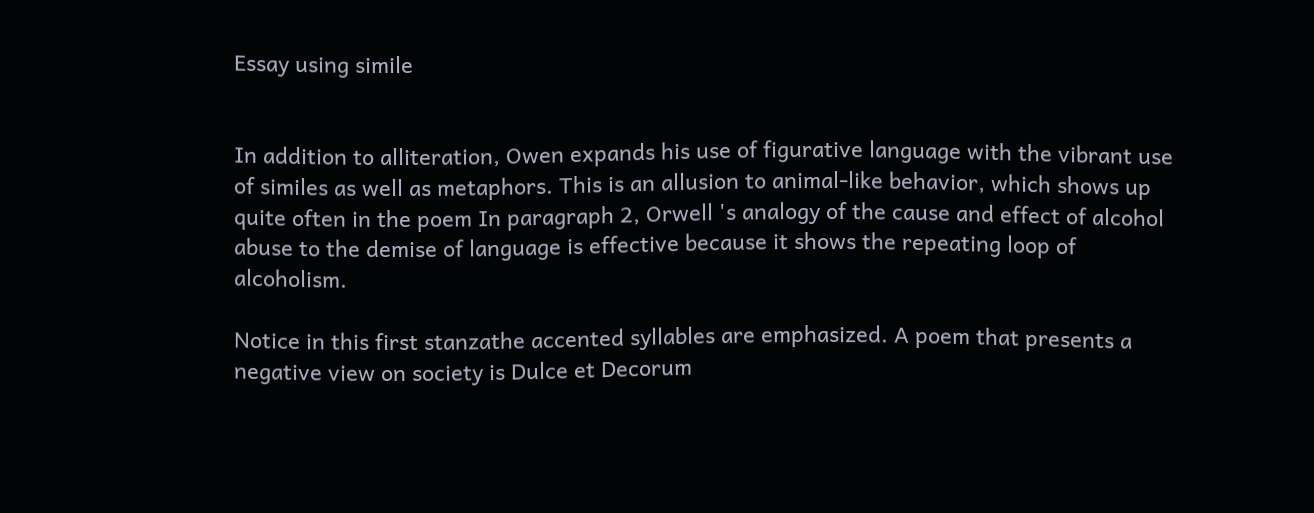Essay using simile


In addition to alliteration, Owen expands his use of figurative language with the vibrant use of similes as well as metaphors. This is an allusion to animal-like behavior, which shows up quite often in the poem In paragraph 2, Orwell 's analogy of the cause and effect of alcohol abuse to the demise of language is effective because it shows the repeating loop of alcoholism.

Notice in this first stanzathe accented syllables are emphasized. A poem that presents a negative view on society is Dulce et Decorum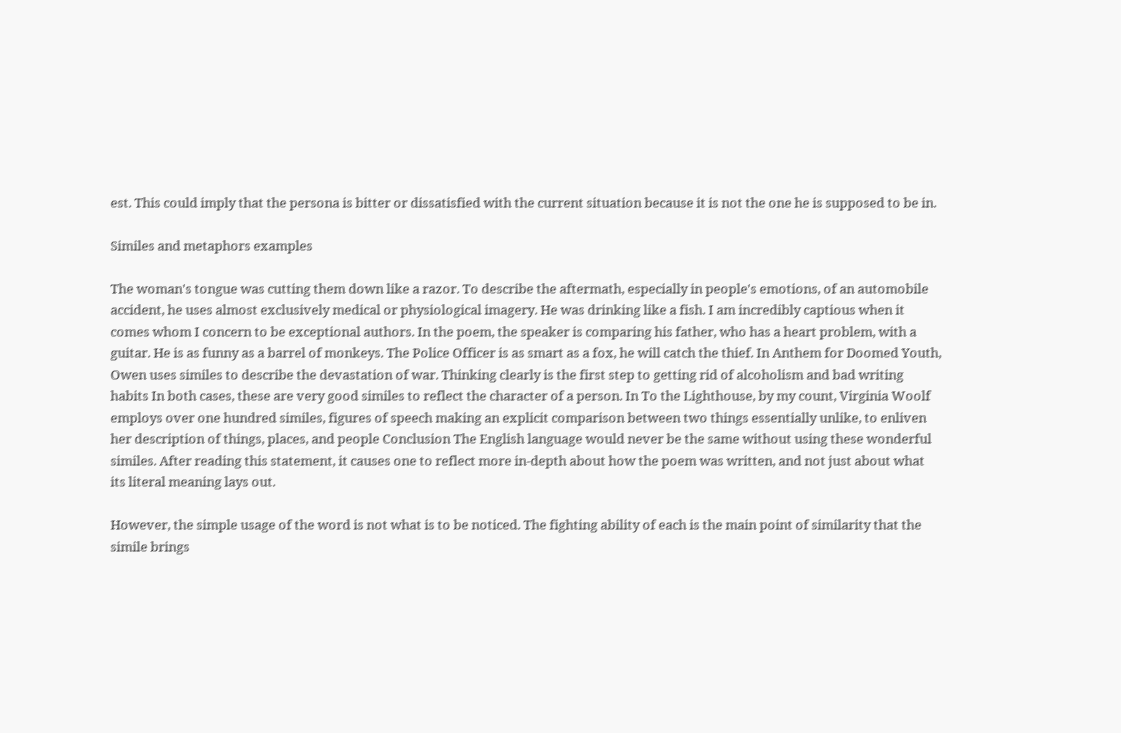est. This could imply that the persona is bitter or dissatisfied with the current situation because it is not the one he is supposed to be in.

Similes and metaphors examples

The woman's tongue was cutting them down like a razor. To describe the aftermath, especially in people's emotions, of an automobile accident, he uses almost exclusively medical or physiological imagery. He was drinking like a fish. I am incredibly captious when it comes whom I concern to be exceptional authors. In the poem, the speaker is comparing his father, who has a heart problem, with a guitar. He is as funny as a barrel of monkeys. The Police Officer is as smart as a fox, he will catch the thief. In Anthem for Doomed Youth, Owen uses similes to describe the devastation of war. Thinking clearly is the first step to getting rid of alcoholism and bad writing habits In both cases, these are very good similes to reflect the character of a person. In To the Lighthouse, by my count, Virginia Woolf employs over one hundred similes, figures of speech making an explicit comparison between two things essentially unlike, to enliven her description of things, places, and people Conclusion The English language would never be the same without using these wonderful similes. After reading this statement, it causes one to reflect more in-depth about how the poem was written, and not just about what its literal meaning lays out.

However, the simple usage of the word is not what is to be noticed. The fighting ability of each is the main point of similarity that the simile brings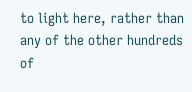to light here, rather than any of the other hundreds of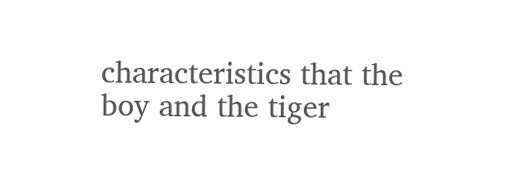characteristics that the boy and the tiger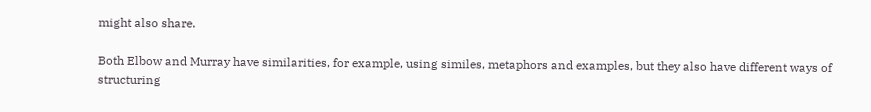might also share.

Both Elbow and Murray have similarities, for example, using similes, metaphors and examples, but they also have different ways of structuring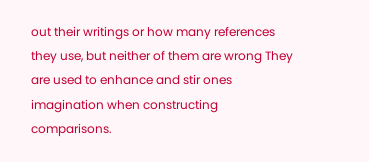out their writings or how many references they use, but neither of them are wrong They are used to enhance and stir ones imagination when constructing comparisons.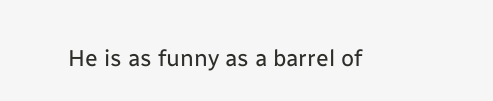He is as funny as a barrel of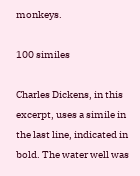monkeys.

100 similes

Charles Dickens, in this excerpt, uses a simile in the last line, indicated in bold. The water well was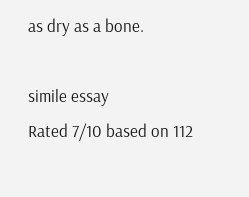as dry as a bone.

simile essay
Rated 7/10 based on 112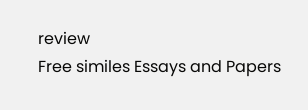review
Free similes Essays and Papers